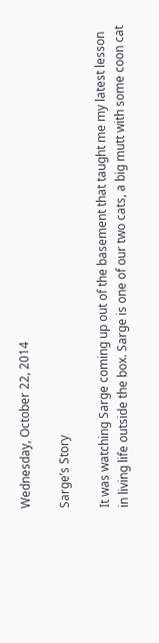Wednesday, October 22, 2014

Sarge’s Story

It was watching Sarge coming up out of the basement that taught me my latest lesson in living life outside the box. Sarge is one of our two cats, a big mutt with some coon cat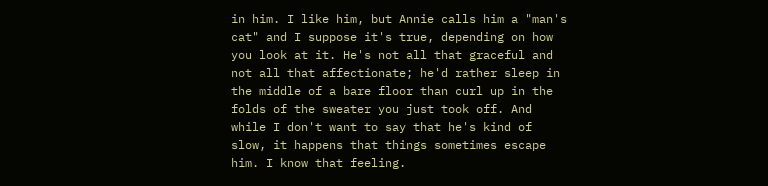in him. I like him, but Annie calls him a "man's cat" and I suppose it's true, depending on how you look at it. He's not all that graceful and not all that affectionate; he'd rather sleep in the middle of a bare floor than curl up in the folds of the sweater you just took off. And while I don't want to say that he's kind of slow, it happens that things sometimes escape him. I know that feeling.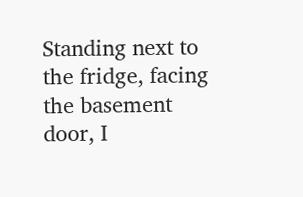Standing next to the fridge, facing the basement door, I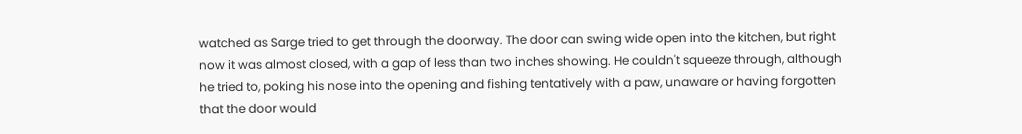watched as Sarge tried to get through the doorway. The door can swing wide open into the kitchen, but right now it was almost closed, with a gap of less than two inches showing. He couldn't squeeze through, although he tried to, poking his nose into the opening and fishing tentatively with a paw, unaware or having forgotten that the door would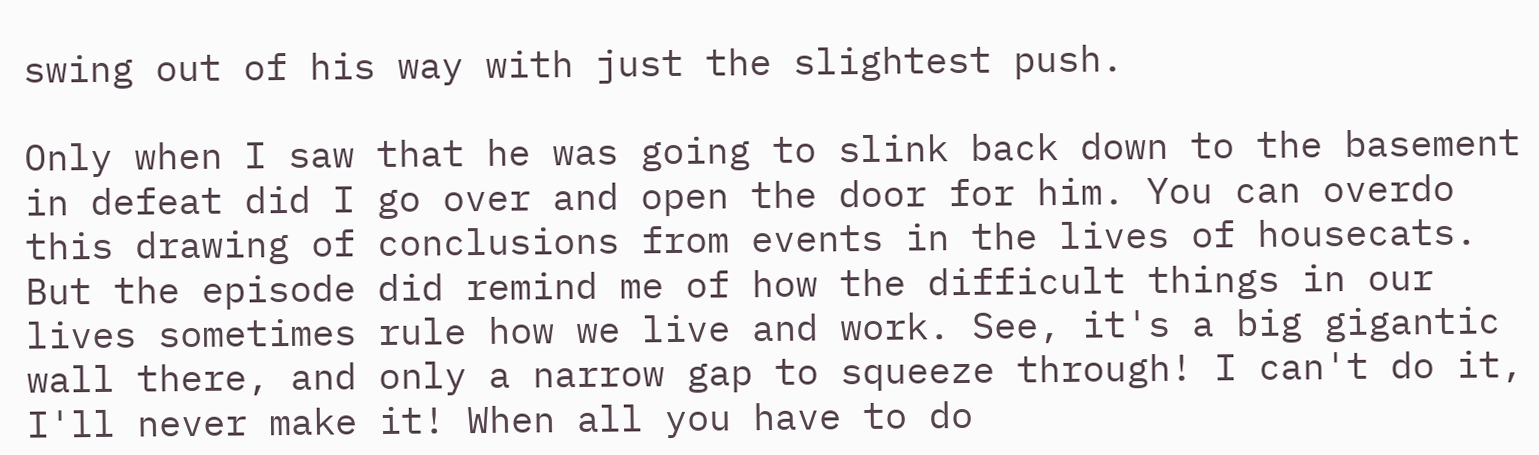swing out of his way with just the slightest push.

Only when I saw that he was going to slink back down to the basement in defeat did I go over and open the door for him. You can overdo this drawing of conclusions from events in the lives of housecats. But the episode did remind me of how the difficult things in our lives sometimes rule how we live and work. See, it's a big gigantic wall there, and only a narrow gap to squeeze through! I can't do it, I'll never make it! When all you have to do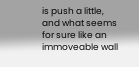is push a little, and what seems for sure like an immoveable wall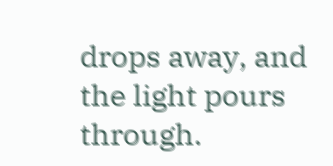drops away, and the light pours through.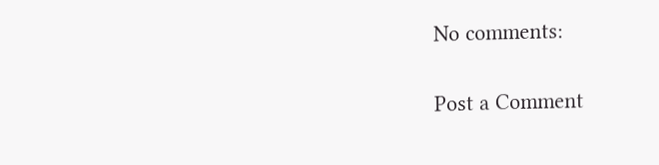No comments:

Post a Comment